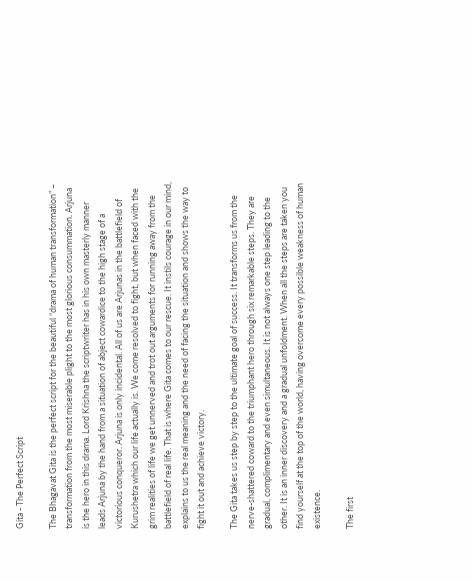Gita - The Perfect Script

The Bhagavat Gita is the perfect script for the beautiful “drama of human transformation” – transformation from the most miserable plight to the most glorious consummation. Arjuna is the hero in this drama. Lord Krishna the scriptwriter has in his own masterly manner leads Arjuna by the hand from a situation of abject cowardice to the high stage of a victorious conqueror. Arjuna is only incidental. All of us are Arjunas in the battlefield of Kurushetra which our life actually is. We come resolved to fight, but when faced with the grim realities of life we get unnerved and trot out arguments for running away from the battlefield of real life. That is where Gita comes to our rescue. It instils courage in our mind, explains to us the real meaning and the need of facing the situation and shows the way to fight it out and achieve victory.

The Gita takes us step by step to the ultimate goal of success. It transforms us from the nerve-shattered coward to the triumphant hero through six remarkable steps. They are gradual, complimentary and even simultaneous. It is not always one step leading to the other. It is an inner discovery and a gradual unfoldment. When all the steps are taken you find yourself at the top of the world, having overcome every possible weakness of human existence.

The first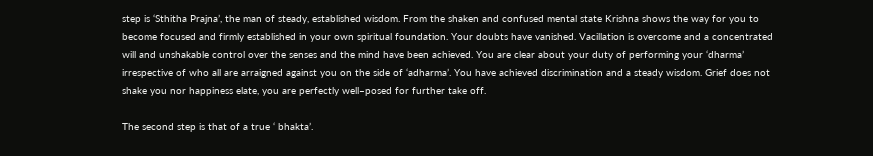step is ‘Sthitha Prajna’, the man of steady, established wisdom. From the shaken and confused mental state Krishna shows the way for you to become focused and firmly established in your own spiritual foundation. Your doubts have vanished. Vacillation is overcome and a concentrated will and unshakable control over the senses and the mind have been achieved. You are clear about your duty of performing your ‘dharma’ irrespective of who all are arraigned against you on the side of ‘adharma’. You have achieved discrimination and a steady wisdom. Grief does not shake you nor happiness elate, you are perfectly well–posed for further take off.

The second step is that of a true ‘ bhakta’.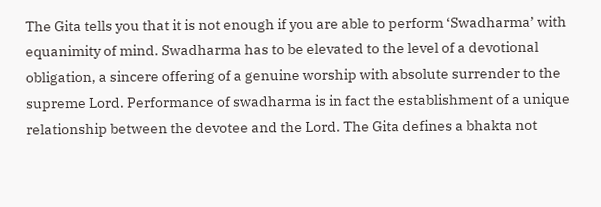The Gita tells you that it is not enough if you are able to perform ‘Swadharma’ with equanimity of mind. Swadharma has to be elevated to the level of a devotional obligation, a sincere offering of a genuine worship with absolute surrender to the supreme Lord. Performance of swadharma is in fact the establishment of a unique relationship between the devotee and the Lord. The Gita defines a bhakta not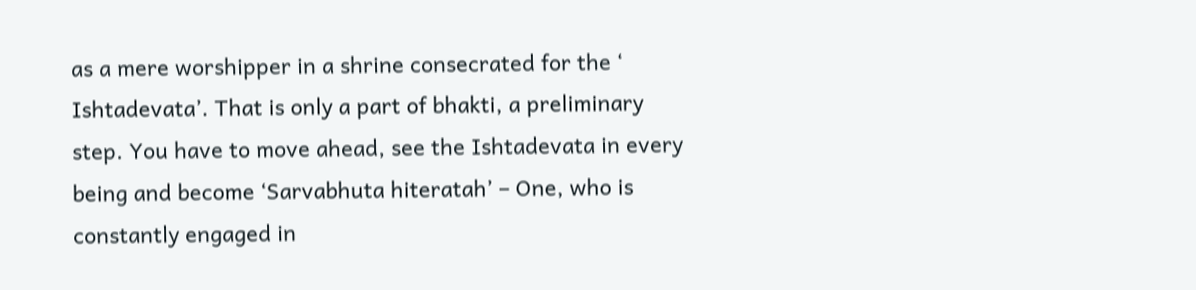as a mere worshipper in a shrine consecrated for the ‘ Ishtadevata’. That is only a part of bhakti, a preliminary step. You have to move ahead, see the Ishtadevata in every being and become ‘Sarvabhuta hiteratah’ – One, who is constantly engaged in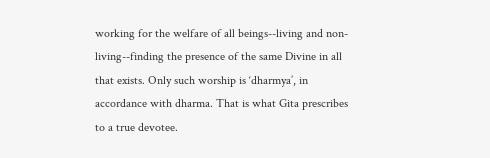working for the welfare of all beings--living and non-living--finding the presence of the same Divine in all that exists. Only such worship is ‘dharmya’, in accordance with dharma. That is what Gita prescribes to a true devotee.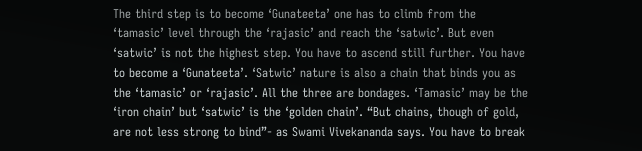The third step is to become ‘Gunateeta’ one has to climb from the ‘tamasic’ level through the ‘rajasic’ and reach the ‘satwic’. But even ‘satwic’ is not the highest step. You have to ascend still further. You have to become a ‘Gunateeta’. ‘Satwic’ nature is also a chain that binds you as the ‘tamasic’ or ‘rajasic’. All the three are bondages. ‘Tamasic’ may be the ‘iron chain’ but ‘satwic’ is the ‘golden chain’. “But chains, though of gold, are not less strong to bind”- as Swami Vivekananda says. You have to break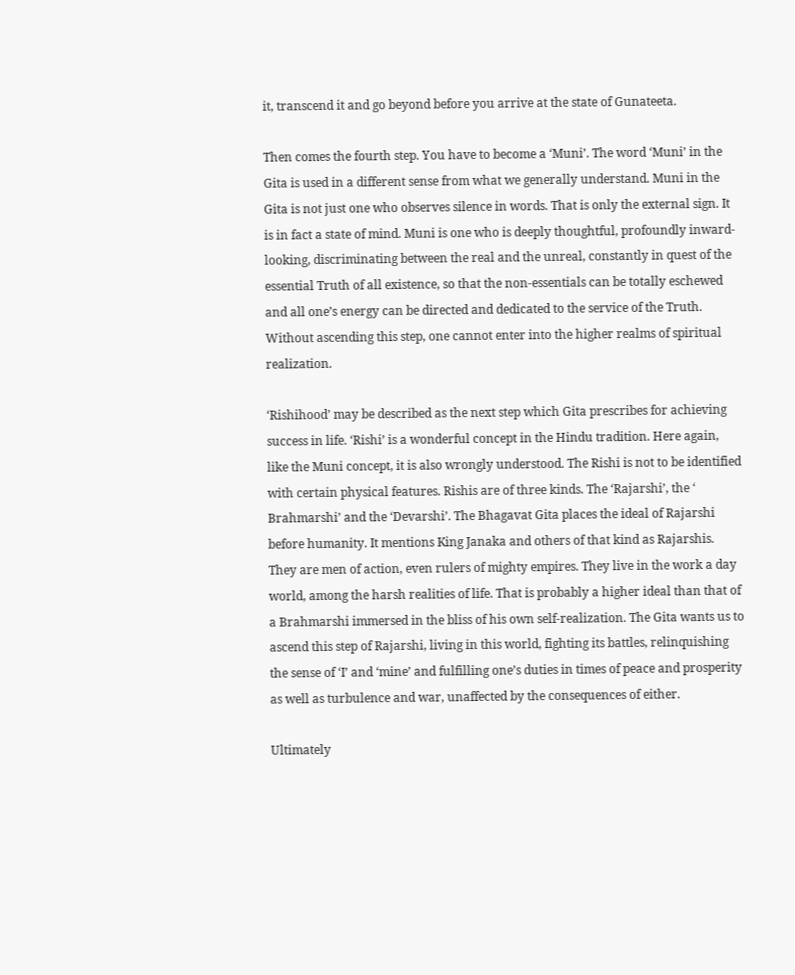it, transcend it and go beyond before you arrive at the state of Gunateeta.

Then comes the fourth step. You have to become a ‘Muni’. The word ‘Muni’ in the Gita is used in a different sense from what we generally understand. Muni in the Gita is not just one who observes silence in words. That is only the external sign. It is in fact a state of mind. Muni is one who is deeply thoughtful, profoundly inward-looking, discriminating between the real and the unreal, constantly in quest of the essential Truth of all existence, so that the non-essentials can be totally eschewed and all one’s energy can be directed and dedicated to the service of the Truth. Without ascending this step, one cannot enter into the higher realms of spiritual realization.

‘Rishihood’ may be described as the next step which Gita prescribes for achieving success in life. ‘Rishi’ is a wonderful concept in the Hindu tradition. Here again, like the Muni concept, it is also wrongly understood. The Rishi is not to be identified with certain physical features. Rishis are of three kinds. The ‘Rajarshi’, the ‘ Brahmarshi’ and the ‘Devarshi’. The Bhagavat Gita places the ideal of Rajarshi before humanity. It mentions King Janaka and others of that kind as Rajarshis. They are men of action, even rulers of mighty empires. They live in the work a day world, among the harsh realities of life. That is probably a higher ideal than that of a Brahmarshi immersed in the bliss of his own self-realization. The Gita wants us to ascend this step of Rajarshi, living in this world, fighting its battles, relinquishing the sense of ‘I’ and ‘mine’ and fulfilling one’s duties in times of peace and prosperity as well as turbulence and war, unaffected by the consequences of either.

Ultimately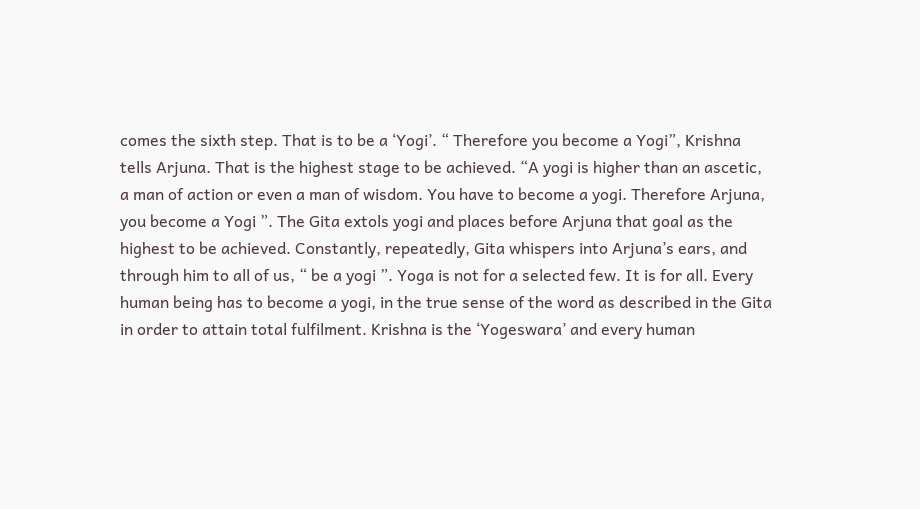comes the sixth step. That is to be a ‘Yogi’. “ Therefore you become a Yogi”, Krishna tells Arjuna. That is the highest stage to be achieved. “A yogi is higher than an ascetic, a man of action or even a man of wisdom. You have to become a yogi. Therefore Arjuna, you become a Yogi ”. The Gita extols yogi and places before Arjuna that goal as the highest to be achieved. Constantly, repeatedly, Gita whispers into Arjuna’s ears, and through him to all of us, “ be a yogi ”. Yoga is not for a selected few. It is for all. Every human being has to become a yogi, in the true sense of the word as described in the Gita in order to attain total fulfilment. Krishna is the ‘Yogeswara’ and every human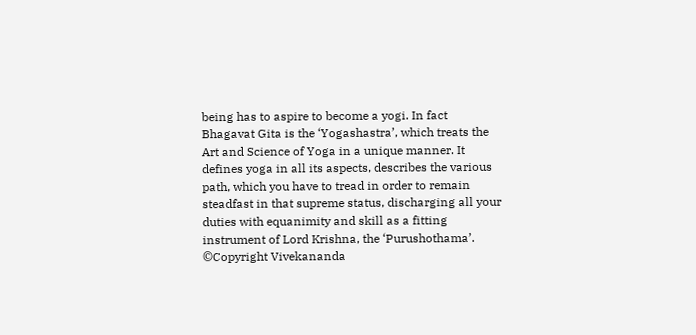being has to aspire to become a yogi. In fact Bhagavat Gita is the ‘Yogashastra’, which treats the Art and Science of Yoga in a unique manner. It defines yoga in all its aspects, describes the various path, which you have to tread in order to remain steadfast in that supreme status, discharging all your duties with equanimity and skill as a fitting instrument of Lord Krishna, the ‘Purushothama’.
©Copyright Vivekananda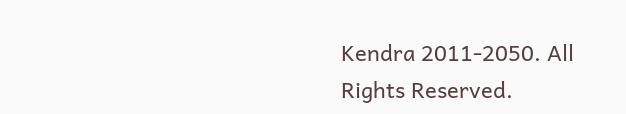Kendra 2011-2050. All Rights Reserved.